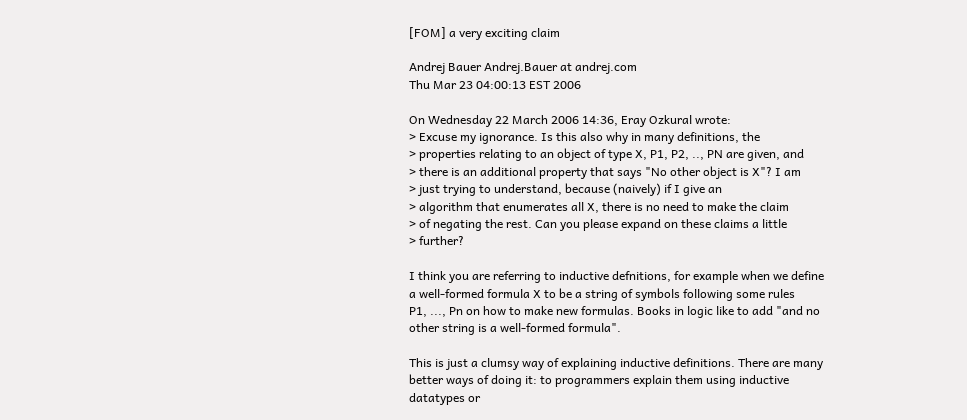[FOM] a very exciting claim

Andrej Bauer Andrej.Bauer at andrej.com
Thu Mar 23 04:00:13 EST 2006

On Wednesday 22 March 2006 14:36, Eray Ozkural wrote:
> Excuse my ignorance. Is this also why in many definitions, the
> properties relating to an object of type X, P1, P2, .., PN are given, and
> there is an additional property that says "No other object is X"? I am
> just trying to understand, because (naively) if I give an
> algorithm that enumerates all X, there is no need to make the claim
> of negating the rest. Can you please expand on these claims a little
> further?

I think you are referring to inductive defnitions, for example when we define
a well-formed formula X to be a string of symbols following some rules
P1, ..., Pn on how to make new formulas. Books in logic like to add "and no
other string is a well-formed formula".

This is just a clumsy way of explaining inductive definitions. There are many
better ways of doing it: to programmers explain them using inductive
datatypes or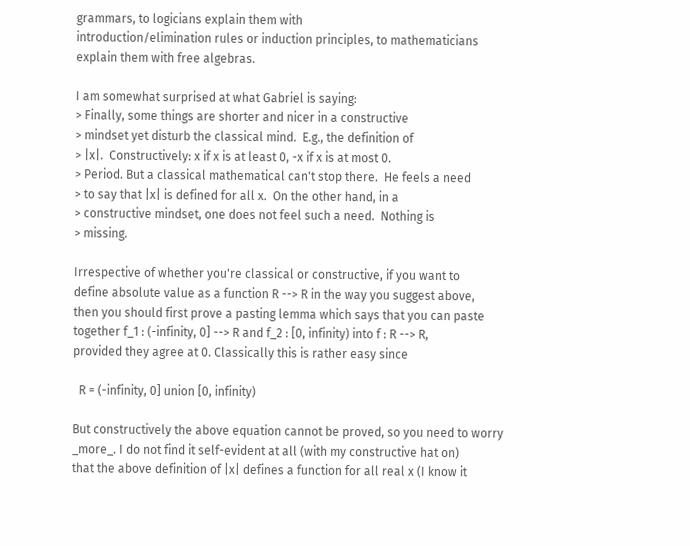grammars, to logicians explain them with
introduction/elimination rules or induction principles, to mathematicians
explain them with free algebras.

I am somewhat surprised at what Gabriel is saying:
> Finally, some things are shorter and nicer in a constructive
> mindset yet disturb the classical mind.  E.g., the definition of
> |x|.  Constructively: x if x is at least 0, -x if x is at most 0.
> Period. But a classical mathematical can't stop there.  He feels a need
> to say that |x| is defined for all x.  On the other hand, in a
> constructive mindset, one does not feel such a need.  Nothing is
> missing.

Irrespective of whether you're classical or constructive, if you want to
define absolute value as a function R --> R in the way you suggest above,
then you should first prove a pasting lemma which says that you can paste
together f_1 : (-infinity, 0] --> R and f_2 : [0, infinity) into f : R --> R,
provided they agree at 0. Classically this is rather easy since

  R = (-infinity, 0] union [0, infinity)

But constructively the above equation cannot be proved, so you need to worry
_more_. I do not find it self-evident at all (with my constructive hat on)
that the above definition of |x| defines a function for all real x (I know it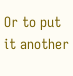Or to put it another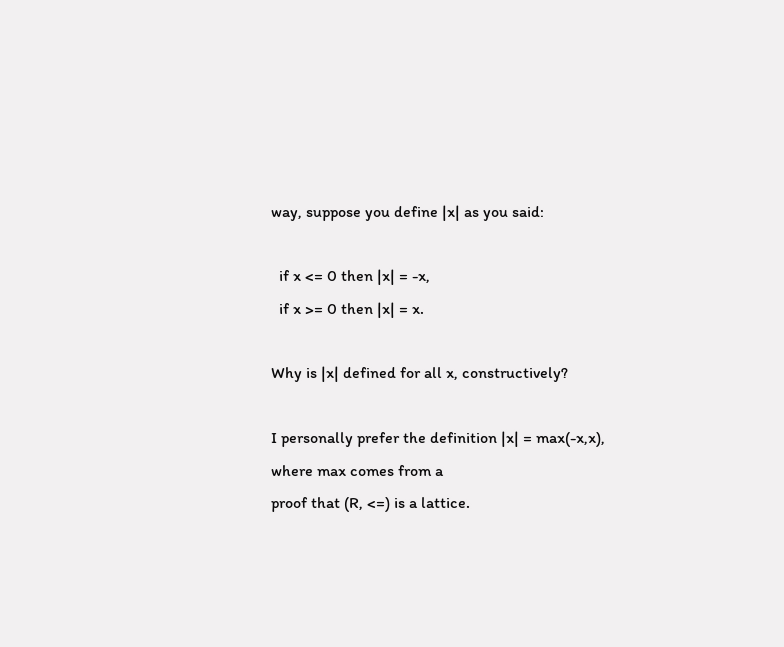way, suppose you define |x| as you said:

  if x <= 0 then |x| = -x,
  if x >= 0 then |x| = x.

Why is |x| defined for all x, constructively?

I personally prefer the definition |x| = max(-x,x), where max comes from a
proof that (R, <=) is a lattice.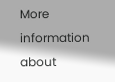More information about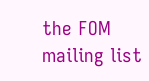the FOM mailing list